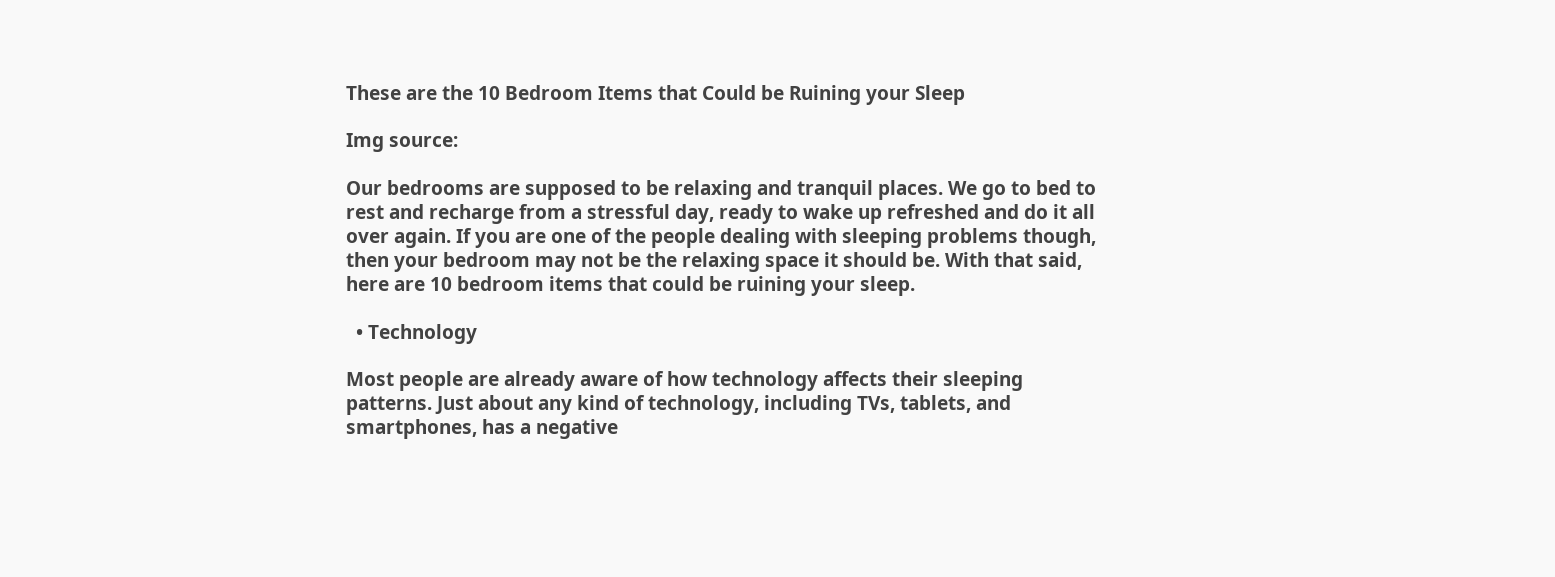These are the 10 Bedroom Items that Could be Ruining your Sleep

Img source:

Our bedrooms are supposed to be relaxing and tranquil places. We go to bed to rest and recharge from a stressful day, ready to wake up refreshed and do it all over again. If you are one of the people dealing with sleeping problems though, then your bedroom may not be the relaxing space it should be. With that said, here are 10 bedroom items that could be ruining your sleep.

  • Technology

Most people are already aware of how technology affects their sleeping patterns. Just about any kind of technology, including TVs, tablets, and smartphones, has a negative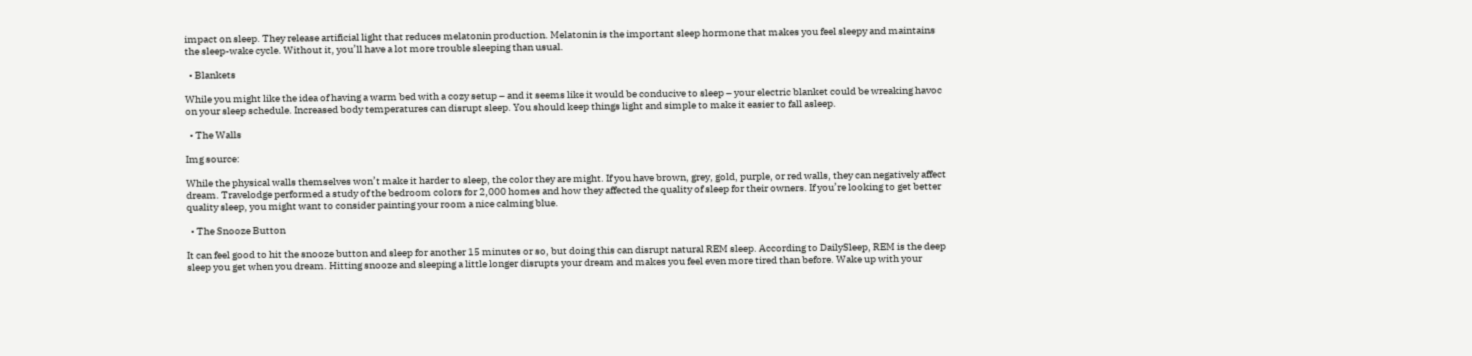impact on sleep. They release artificial light that reduces melatonin production. Melatonin is the important sleep hormone that makes you feel sleepy and maintains the sleep-wake cycle. Without it, you’ll have a lot more trouble sleeping than usual.

  • Blankets

While you might like the idea of having a warm bed with a cozy setup – and it seems like it would be conducive to sleep – your electric blanket could be wreaking havoc on your sleep schedule. Increased body temperatures can disrupt sleep. You should keep things light and simple to make it easier to fall asleep.

  • The Walls

Img source:

While the physical walls themselves won’t make it harder to sleep, the color they are might. If you have brown, grey, gold, purple, or red walls, they can negatively affect dream. Travelodge performed a study of the bedroom colors for 2,000 homes and how they affected the quality of sleep for their owners. If you’re looking to get better quality sleep, you might want to consider painting your room a nice calming blue.

  • The Snooze Button

It can feel good to hit the snooze button and sleep for another 15 minutes or so, but doing this can disrupt natural REM sleep. According to DailySleep, REM is the deep sleep you get when you dream. Hitting snooze and sleeping a little longer disrupts your dream and makes you feel even more tired than before. Wake up with your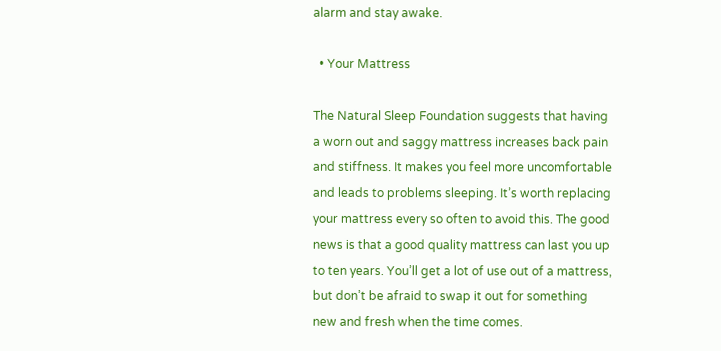alarm and stay awake.

  • Your Mattress

The Natural Sleep Foundation suggests that having a worn out and saggy mattress increases back pain and stiffness. It makes you feel more uncomfortable and leads to problems sleeping. It’s worth replacing your mattress every so often to avoid this. The good news is that a good quality mattress can last you up to ten years. You’ll get a lot of use out of a mattress, but don’t be afraid to swap it out for something new and fresh when the time comes.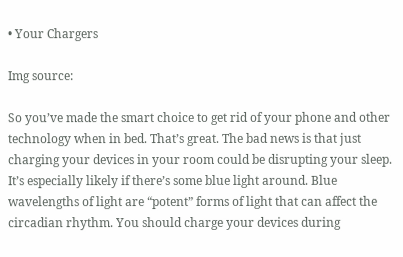• Your Chargers

Img source:

So you’ve made the smart choice to get rid of your phone and other technology when in bed. That’s great. The bad news is that just charging your devices in your room could be disrupting your sleep. It’s especially likely if there’s some blue light around. Blue wavelengths of light are “potent” forms of light that can affect the circadian rhythm. You should charge your devices during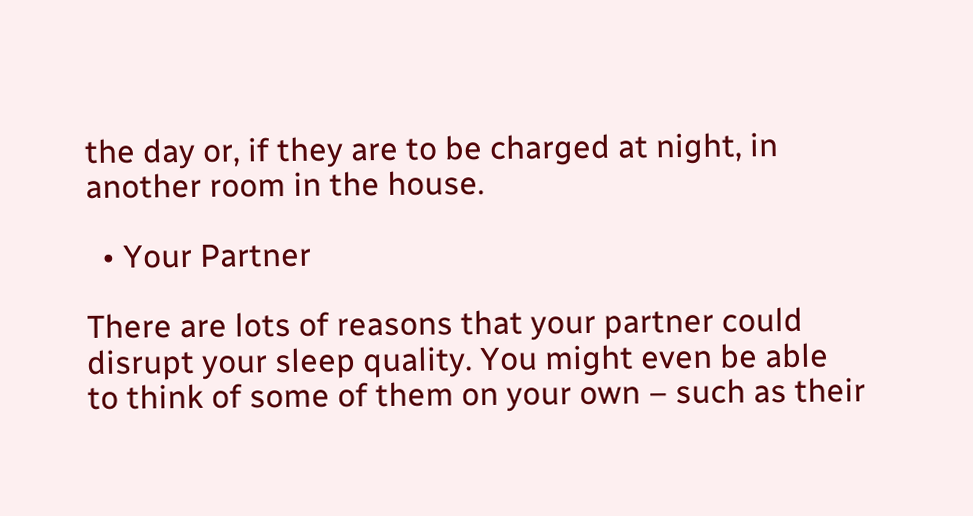the day or, if they are to be charged at night, in another room in the house.

  • Your Partner

There are lots of reasons that your partner could disrupt your sleep quality. You might even be able to think of some of them on your own – such as their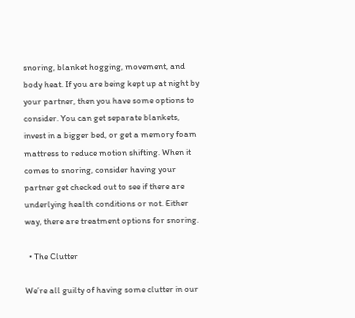snoring, blanket hogging, movement, and body heat. If you are being kept up at night by your partner, then you have some options to consider. You can get separate blankets, invest in a bigger bed, or get a memory foam mattress to reduce motion shifting. When it comes to snoring, consider having your partner get checked out to see if there are underlying health conditions or not. Either way, there are treatment options for snoring.

  • The Clutter

We’re all guilty of having some clutter in our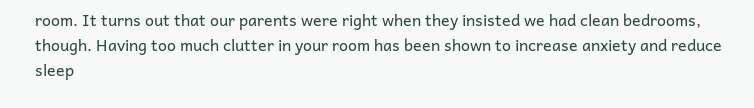room. It turns out that our parents were right when they insisted we had clean bedrooms, though. Having too much clutter in your room has been shown to increase anxiety and reduce sleep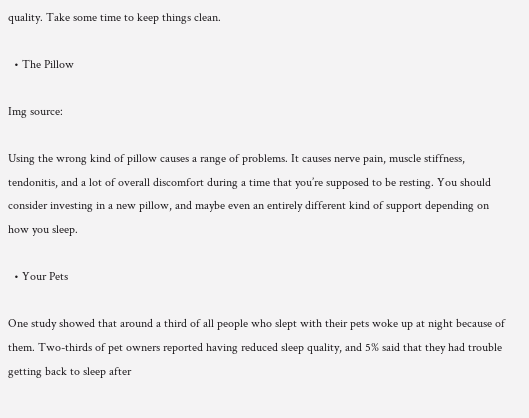quality. Take some time to keep things clean.

  • The Pillow

Img source:

Using the wrong kind of pillow causes a range of problems. It causes nerve pain, muscle stiffness, tendonitis, and a lot of overall discomfort during a time that you’re supposed to be resting. You should consider investing in a new pillow, and maybe even an entirely different kind of support depending on how you sleep.

  • Your Pets

One study showed that around a third of all people who slept with their pets woke up at night because of them. Two-thirds of pet owners reported having reduced sleep quality, and 5% said that they had trouble getting back to sleep after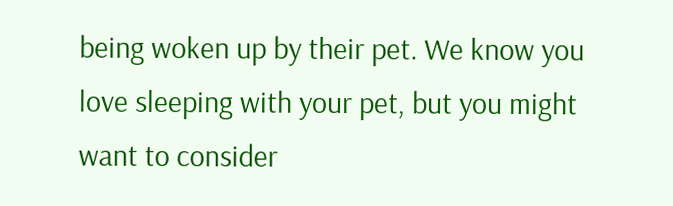being woken up by their pet. We know you love sleeping with your pet, but you might want to consider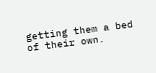getting them a bed of their own.